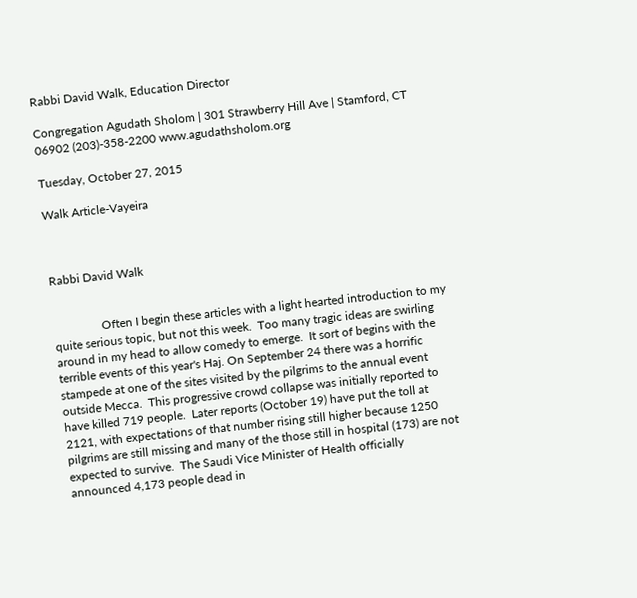Rabbi David Walk, Education Director

Congregation Agudath Sholom | 301 Strawberry Hill Ave | Stamford, CT 06902 (203)-358-2200 www.agudathsholom.org

Tuesday, October 27, 2015

Walk Article-Vayeira



Rabbi David Walk


                Often I begin these articles with a light hearted introduction to my quite serious topic, but not this week.  Too many tragic ideas are swirling around in my head to allow comedy to emerge.  It sort of begins with the terrible events of this year's Haj. On September 24 there was a horrific stampede at one of the sites visited by the pilgrims to the annual event outside Mecca.  This progressive crowd collapse was initially reported to have killed 719 people.  Later reports (October 19) have put the toll at 2121, with expectations of that number rising still higher because 1250 pilgrims are still missing and many of the those still in hospital (173) are not expected to survive.  The Saudi Vice Minister of Health officially announced 4,173 people dead in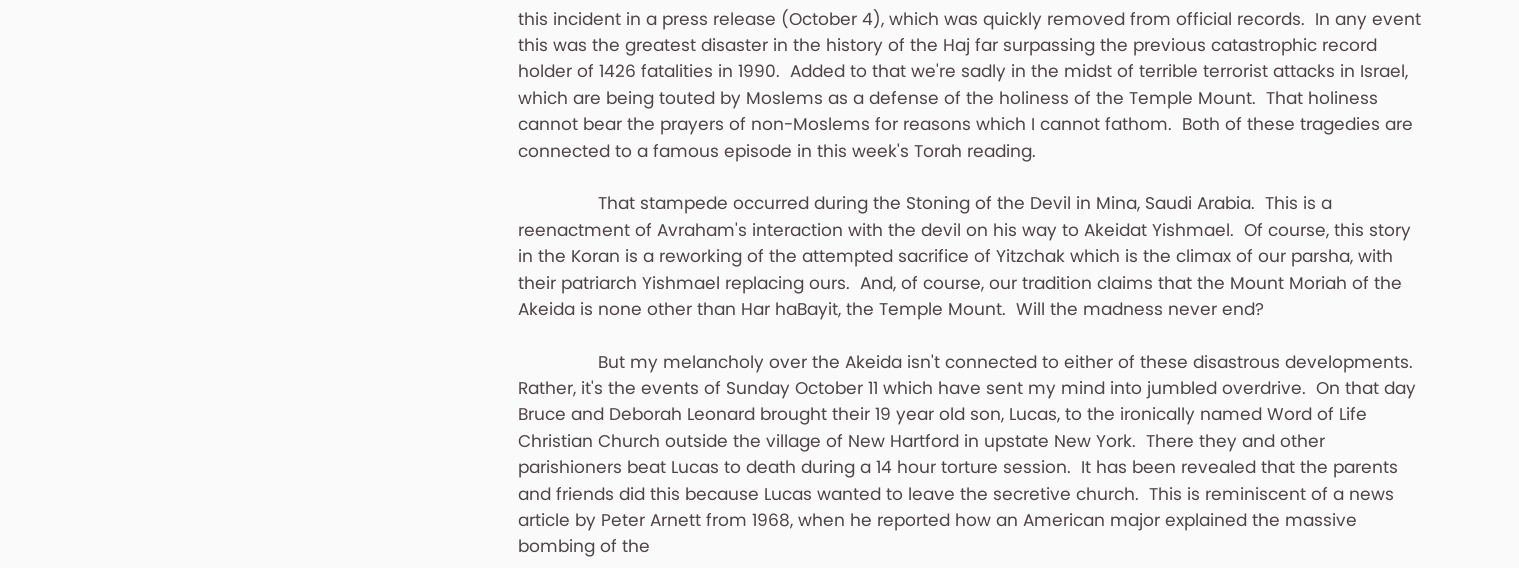this incident in a press release (October 4), which was quickly removed from official records.  In any event this was the greatest disaster in the history of the Haj far surpassing the previous catastrophic record holder of 1426 fatalities in 1990.  Added to that we're sadly in the midst of terrible terrorist attacks in Israel, which are being touted by Moslems as a defense of the holiness of the Temple Mount.  That holiness cannot bear the prayers of non-Moslems for reasons which I cannot fathom.  Both of these tragedies are connected to a famous episode in this week's Torah reading.

                That stampede occurred during the Stoning of the Devil in Mina, Saudi Arabia.  This is a reenactment of Avraham's interaction with the devil on his way to Akeidat Yishmael.  Of course, this story in the Koran is a reworking of the attempted sacrifice of Yitzchak which is the climax of our parsha, with their patriarch Yishmael replacing ours.  And, of course, our tradition claims that the Mount Moriah of the Akeida is none other than Har haBayit, the Temple Mount.  Will the madness never end?

                But my melancholy over the Akeida isn't connected to either of these disastrous developments.  Rather, it's the events of Sunday October 11 which have sent my mind into jumbled overdrive.  On that day Bruce and Deborah Leonard brought their 19 year old son, Lucas, to the ironically named Word of Life Christian Church outside the village of New Hartford in upstate New York.  There they and other parishioners beat Lucas to death during a 14 hour torture session.  It has been revealed that the parents and friends did this because Lucas wanted to leave the secretive church.  This is reminiscent of a news article by Peter Arnett from 1968, when he reported how an American major explained the massive bombing of the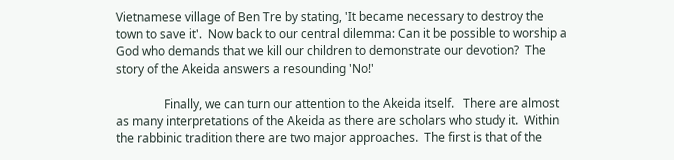Vietnamese village of Ben Tre by stating, 'It became necessary to destroy the town to save it'.  Now back to our central dilemma: Can it be possible to worship a God who demands that we kill our children to demonstrate our devotion?  The story of the Akeida answers a resounding 'No!'

                Finally, we can turn our attention to the Akeida itself.   There are almost as many interpretations of the Akeida as there are scholars who study it.  Within the rabbinic tradition there are two major approaches.  The first is that of the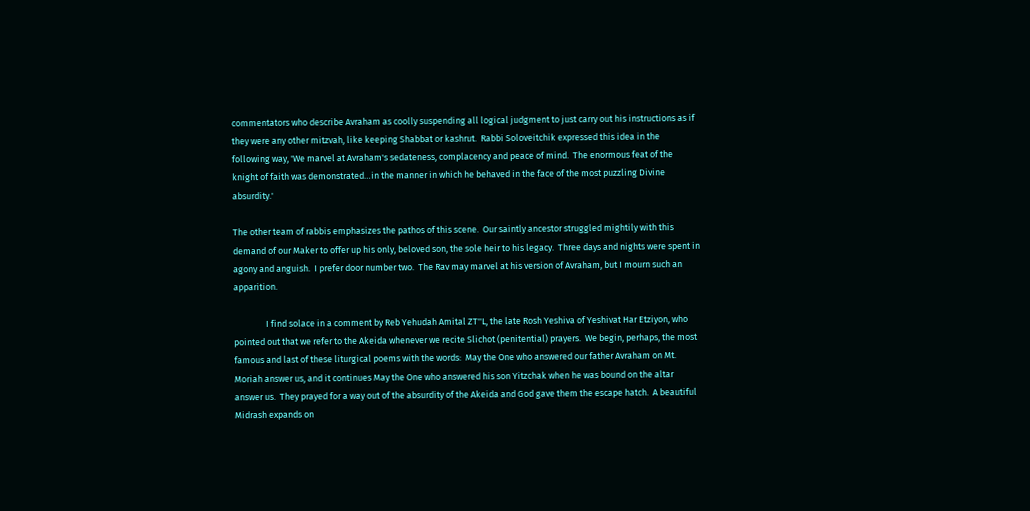commentators who describe Avraham as coolly suspending all logical judgment to just carry out his instructions as if they were any other mitzvah, like keeping Shabbat or kashrut.  Rabbi Soloveitchik expressed this idea in the following way, 'We marvel at Avraham's sedateness, complacency and peace of mind.  The enormous feat of the knight of faith was demonstrated…in the manner in which he behaved in the face of the most puzzling Divine absurdity.'

The other team of rabbis emphasizes the pathos of this scene.  Our saintly ancestor struggled mightily with this demand of our Maker to offer up his only, beloved son, the sole heir to his legacy.  Three days and nights were spent in agony and anguish.  I prefer door number two.  The Rav may marvel at his version of Avraham, but I mourn such an apparition.

                I find solace in a comment by Reb Yehudah Amital ZT''L, the late Rosh Yeshiva of Yeshivat Har Etziyon, who pointed out that we refer to the Akeida whenever we recite Slichot (penitential) prayers.  We begin, perhaps, the most famous and last of these liturgical poems with the words:  May the One who answered our father Avraham on Mt. Moriah answer us, and it continues May the One who answered his son Yitzchak when he was bound on the altar answer us.  They prayed for a way out of the absurdity of the Akeida and God gave them the escape hatch.  A beautiful Midrash expands on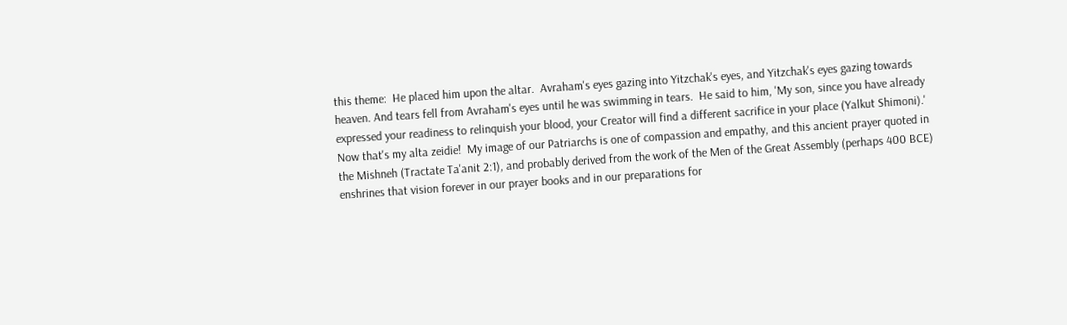this theme:  He placed him upon the altar.  Avraham's eyes gazing into Yitzchak's eyes, and Yitzchak's eyes gazing towards heaven. And tears fell from Avraham's eyes until he was swimming in tears.  He said to him, 'My son, since you have already expressed your readiness to relinquish your blood, your Creator will find a different sacrifice in your place (Yalkut Shimoni).'  Now that's my alta zeidie!  My image of our Patriarchs is one of compassion and empathy, and this ancient prayer quoted in the Mishneh (Tractate Ta'anit 2:1), and probably derived from the work of the Men of the Great Assembly (perhaps 400 BCE) enshrines that vision forever in our prayer books and in our preparations for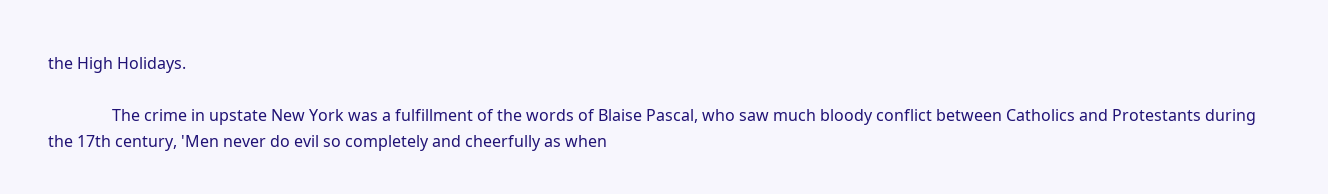the High Holidays.

                The crime in upstate New York was a fulfillment of the words of Blaise Pascal, who saw much bloody conflict between Catholics and Protestants during the 17th century, 'Men never do evil so completely and cheerfully as when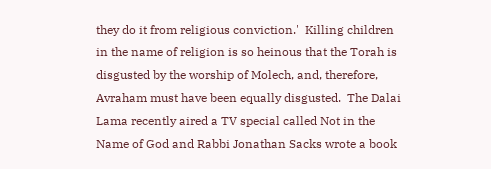they do it from religious conviction.'  Killing children in the name of religion is so heinous that the Torah is disgusted by the worship of Molech, and, therefore, Avraham must have been equally disgusted.  The Dalai Lama recently aired a TV special called Not in the Name of God and Rabbi Jonathan Sacks wrote a book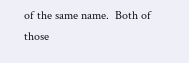of the same name.  Both of those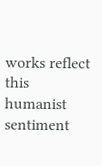works reflect this humanist sentiment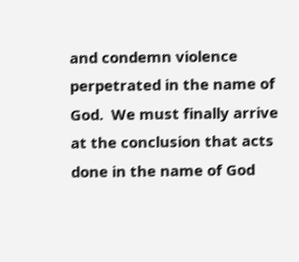and condemn violence perpetrated in the name of God.  We must finally arrive at the conclusion that acts done in the name of God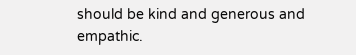should be kind and generous and empathic.